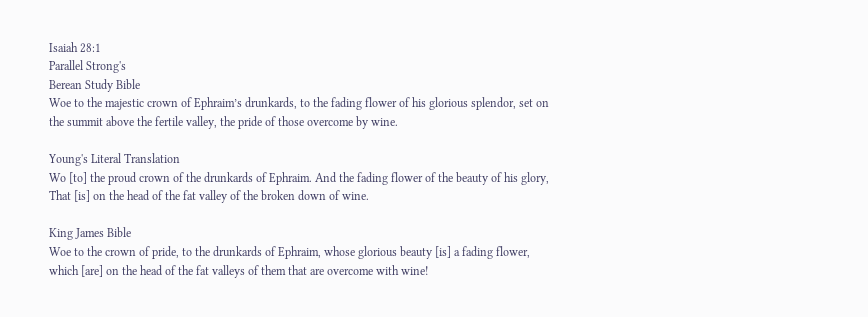Isaiah 28:1
Parallel Strong's
Berean Study Bible
Woe to the majestic crown of Ephraim’s drunkards, to the fading flower of his glorious splendor, set on the summit above the fertile valley, the pride of those overcome by wine.

Young's Literal Translation
Wo [to] the proud crown of the drunkards of Ephraim. And the fading flower of the beauty of his glory, That [is] on the head of the fat valley of the broken down of wine.

King James Bible
Woe to the crown of pride, to the drunkards of Ephraim, whose glorious beauty [is] a fading flower, which [are] on the head of the fat valleys of them that are overcome with wine!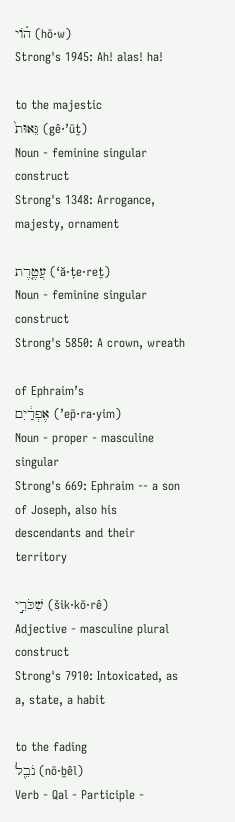ה֗וֹי (hō·w)
Strong's 1945: Ah! alas! ha!

to the majestic
גֵּאוּת֙ (gê·’ūṯ)
Noun - feminine singular construct
Strong's 1348: Arrogance, majesty, ornament

עֲטֶ֤רֶת (‘ă·ṭe·reṯ)
Noun - feminine singular construct
Strong's 5850: A crown, wreath

of Ephraim’s
אֶפְרַ֔יִם (’ep̄·ra·yim)
Noun - proper - masculine singular
Strong's 669: Ephraim -- a son of Joseph, also his descendants and their territory

שִׁכֹּרֵ֣י (šik·kō·rê)
Adjective - masculine plural construct
Strong's 7910: Intoxicated, as a, state, a habit

to the fading
נֹבֵ֖ל (nō·ḇêl)
Verb - Qal - Participle -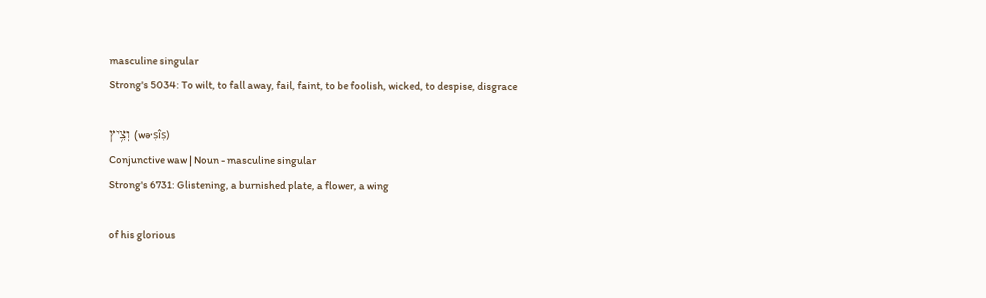masculine singular
Strong's 5034: To wilt, to fall away, fail, faint, to be foolish, wicked, to despise, disgrace

וְצִ֥יץ (wə·ṣîṣ)
Conjunctive waw | Noun - masculine singular
Strong's 6731: Glistening, a burnished plate, a flower, a wing

of his glorious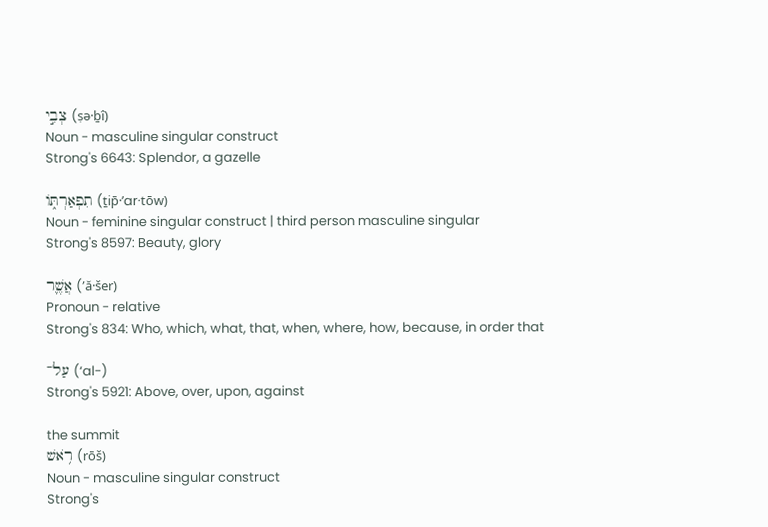צְבִ֣י (ṣə·ḇî)
Noun - masculine singular construct
Strong's 6643: Splendor, a gazelle

תִפְאַרְתּ֑וֹ (ṯip̄·’ar·tōw)
Noun - feminine singular construct | third person masculine singular
Strong's 8597: Beauty, glory

אֲשֶׁ֛ר (’ă·šer)
Pronoun - relative
Strong's 834: Who, which, what, that, when, where, how, because, in order that

עַל־ (‘al-)
Strong's 5921: Above, over, upon, against

the summit
רֹ֥אשׁ (rōš)
Noun - masculine singular construct
Strong's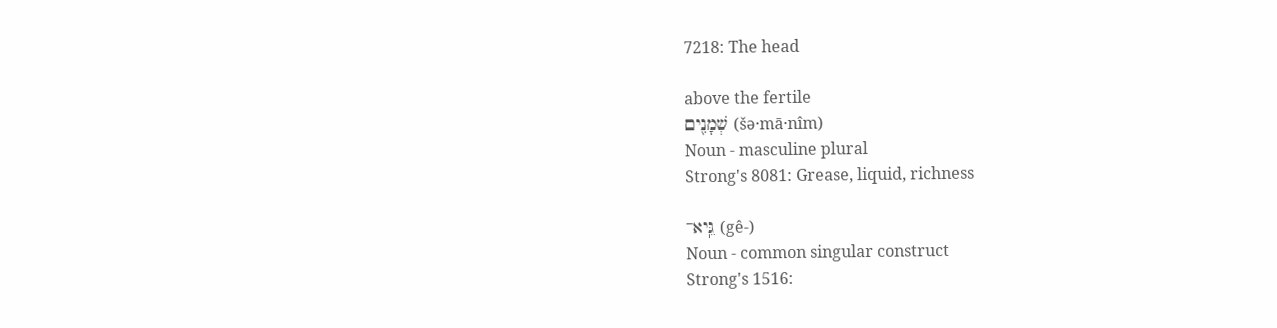7218: The head

above the fertile
שְׁמָנִ֖ים (šə·mā·nîm)
Noun - masculine plural
Strong's 8081: Grease, liquid, richness

גֵּֽיא־ (gê-)
Noun - common singular construct
Strong's 1516: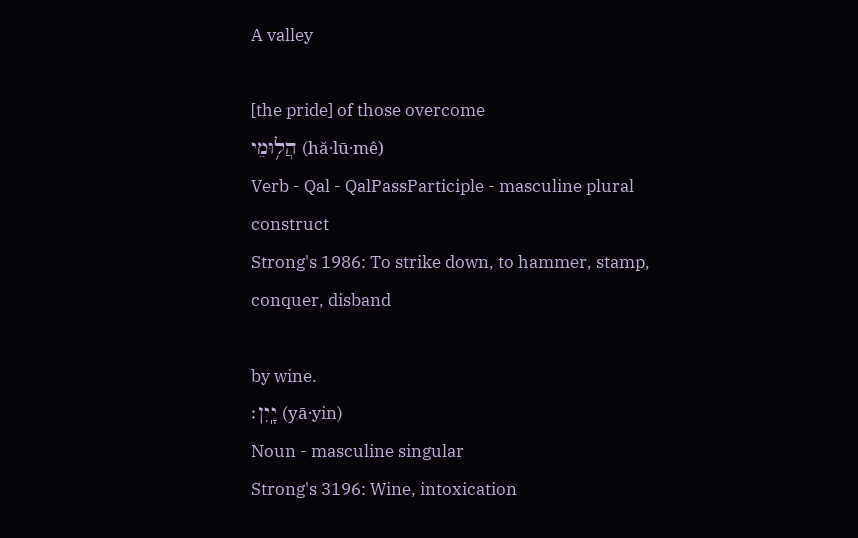A valley

[the pride] of those overcome
הֲל֥וּמֵי (hă·lū·mê)
Verb - Qal - QalPassParticiple - masculine plural construct
Strong's 1986: To strike down, to hammer, stamp, conquer, disband

by wine.
יָֽיִן׃ (yā·yin)
Noun - masculine singular
Strong's 3196: Wine, intoxication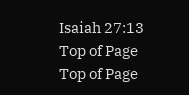Isaiah 27:13
Top of Page
Top of Page